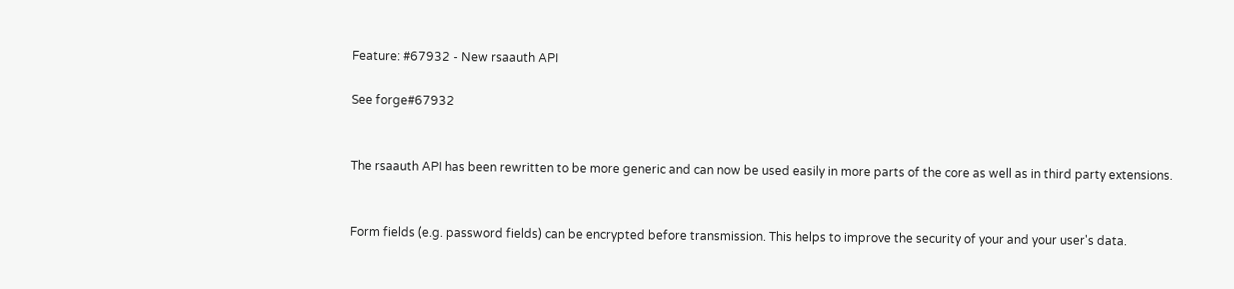Feature: #67932 - New rsaauth API

See forge#67932


The rsaauth API has been rewritten to be more generic and can now be used easily in more parts of the core as well as in third party extensions.


Form fields (e.g. password fields) can be encrypted before transmission. This helps to improve the security of your and your user's data.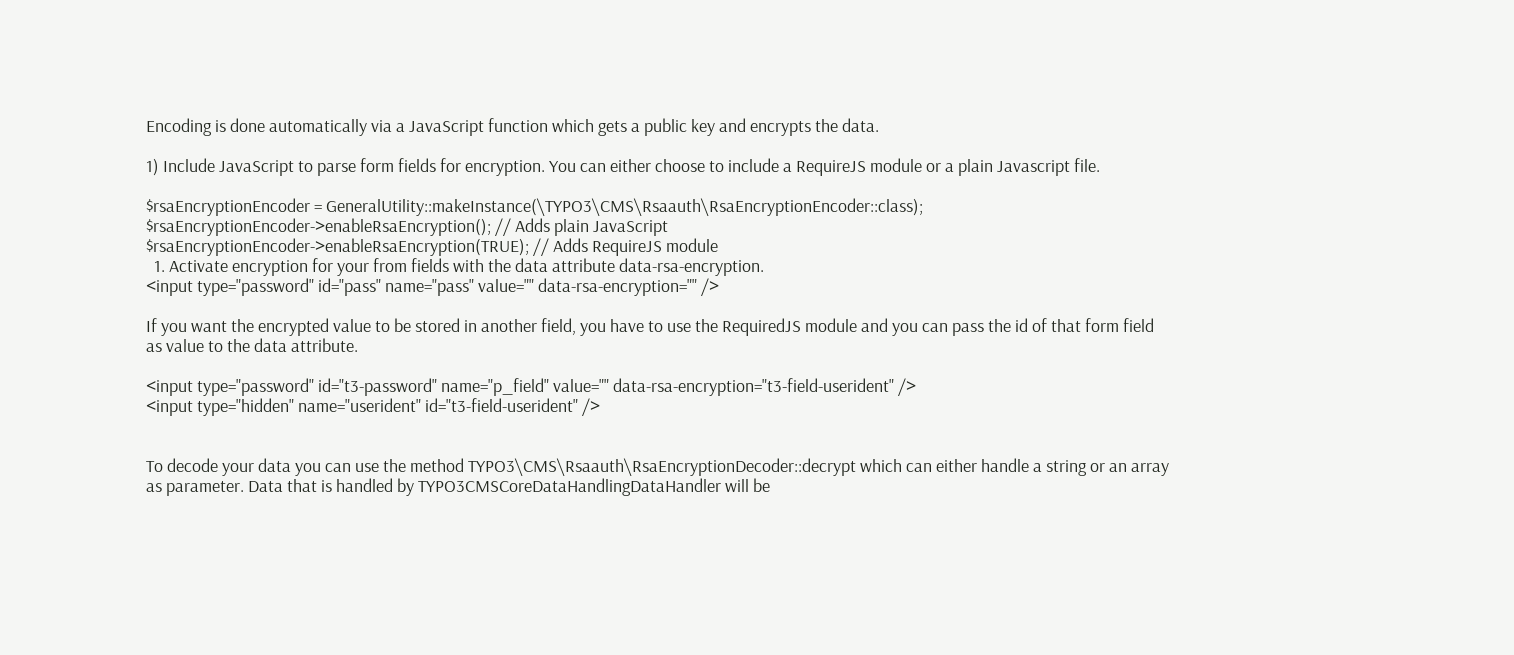Encoding is done automatically via a JavaScript function which gets a public key and encrypts the data.

1) Include JavaScript to parse form fields for encryption. You can either choose to include a RequireJS module or a plain Javascript file.

$rsaEncryptionEncoder = GeneralUtility::makeInstance(\TYPO3\CMS\Rsaauth\RsaEncryptionEncoder::class);
$rsaEncryptionEncoder->enableRsaEncryption(); // Adds plain JavaScript
$rsaEncryptionEncoder->enableRsaEncryption(TRUE); // Adds RequireJS module
  1. Activate encryption for your from fields with the data attribute data-rsa-encryption.
<input type="password" id="pass" name="pass" value="" data-rsa-encryption="" />

If you want the encrypted value to be stored in another field, you have to use the RequiredJS module and you can pass the id of that form field as value to the data attribute.

<input type="password" id="t3-password" name="p_field" value="" data-rsa-encryption="t3-field-userident" />
<input type="hidden" name="userident" id="t3-field-userident" />


To decode your data you can use the method TYPO3\CMS\Rsaauth\RsaEncryptionDecoder::decrypt which can either handle a string or an array as parameter. Data that is handled by TYPO3CMSCoreDataHandlingDataHandler will be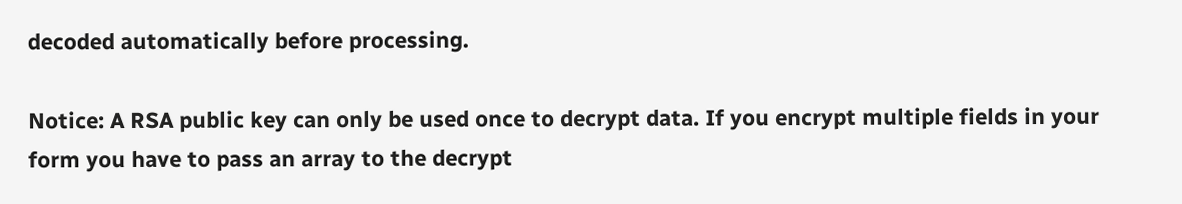decoded automatically before processing.

Notice: A RSA public key can only be used once to decrypt data. If you encrypt multiple fields in your form you have to pass an array to the decrypt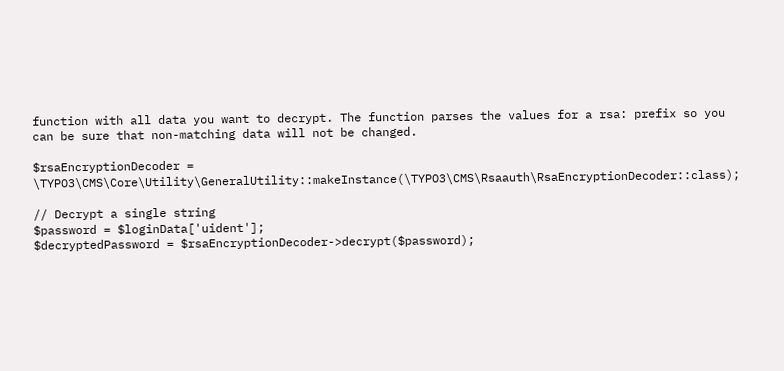function with all data you want to decrypt. The function parses the values for a rsa: prefix so you can be sure that non-matching data will not be changed.

$rsaEncryptionDecoder = \TYPO3\CMS\Core\Utility\GeneralUtility::makeInstance(\TYPO3\CMS\Rsaauth\RsaEncryptionDecoder::class);

// Decrypt a single string
$password = $loginData['uident'];
$decryptedPassword = $rsaEncryptionDecoder->decrypt($password);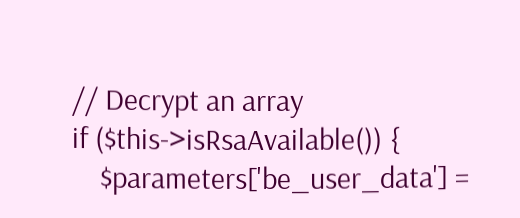// Decrypt an array
if ($this->isRsaAvailable()) {
    $parameters['be_user_data'] =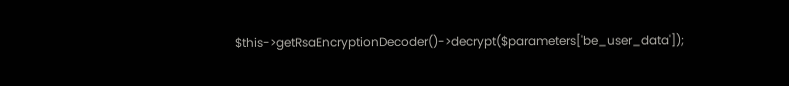$this->getRsaEncryptionDecoder()->decrypt($parameters['be_user_data']);